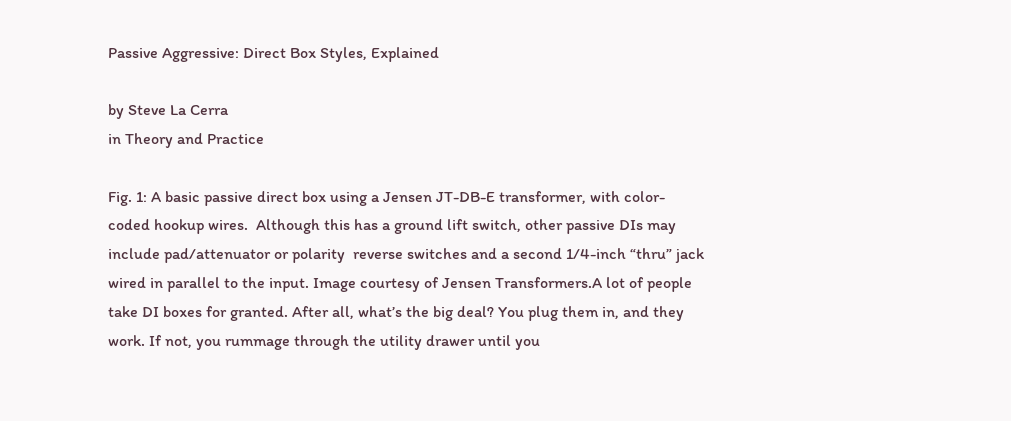Passive Aggressive: Direct Box Styles, Explained

by Steve La Cerra
in Theory and Practice

Fig. 1: A basic passive direct box using a Jensen JT-DB-E transformer, with color-coded hookup wires.  Although this has a ground lift switch, other passive DIs may include pad/attenuator or polarity  reverse switches and a second 1/4-inch “thru” jack wired in parallel to the input. Image courtesy of Jensen Transformers.A lot of people take DI boxes for granted. After all, what’s the big deal? You plug them in, and they work. If not, you rummage through the utility drawer until you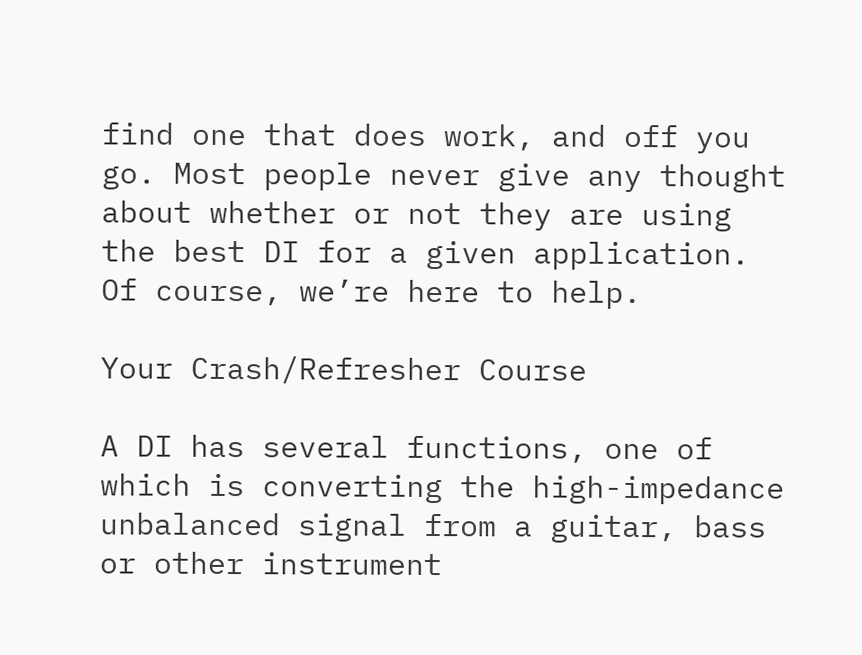find one that does work, and off you go. Most people never give any thought about whether or not they are using the best DI for a given application. Of course, we’re here to help.

Your Crash/Refresher Course

A DI has several functions, one of which is converting the high-impedance unbalanced signal from a guitar, bass or other instrument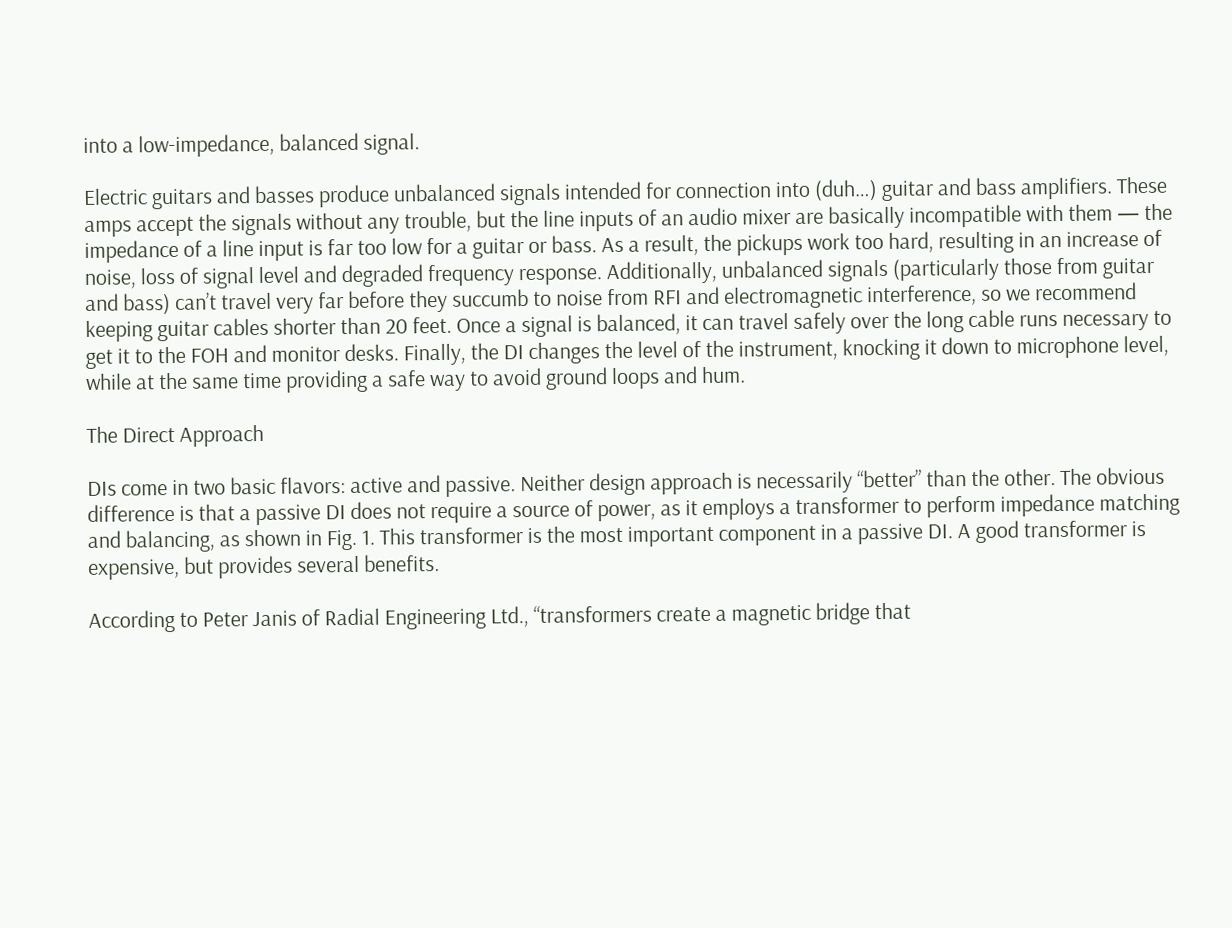into a low-impedance, balanced signal.

Electric guitars and basses produce unbalanced signals intended for connection into (duh…) guitar and bass amplifiers. These amps accept the signals without any trouble, but the line inputs of an audio mixer are basically incompatible with them — the impedance of a line input is far too low for a guitar or bass. As a result, the pickups work too hard, resulting in an increase of noise, loss of signal level and degraded frequency response. Additionally, unbalanced signals (particularly those from guitar and bass) can’t travel very far before they succumb to noise from RFI and electromagnetic interference, so we recommend keeping guitar cables shorter than 20 feet. Once a signal is balanced, it can travel safely over the long cable runs necessary to get it to the FOH and monitor desks. Finally, the DI changes the level of the instrument, knocking it down to microphone level, while at the same time providing a safe way to avoid ground loops and hum.

The Direct Approach

DIs come in two basic flavors: active and passive. Neither design approach is necessarily “better” than the other. The obvious difference is that a passive DI does not require a source of power, as it employs a transformer to perform impedance matching and balancing, as shown in Fig. 1. This transformer is the most important component in a passive DI. A good transformer is expensive, but provides several benefits.

According to Peter Janis of Radial Engineering Ltd., “transformers create a magnetic bridge that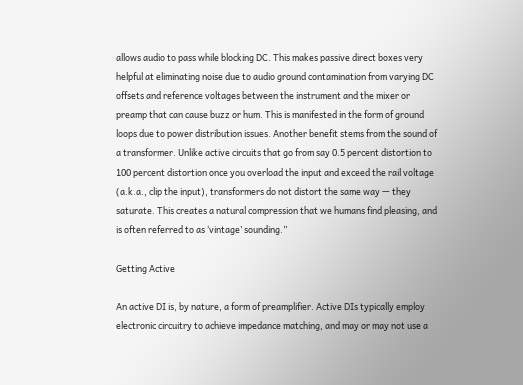allows audio to pass while blocking DC. This makes passive direct boxes very helpful at eliminating noise due to audio ground contamination from varying DC offsets and reference voltages between the instrument and the mixer or preamp that can cause buzz or hum. This is manifested in the form of ground loops due to power distribution issues. Another benefit stems from the sound of a transformer. Unlike active circuits that go from say 0.5 percent distortion to 100 percent distortion once you overload the input and exceed the rail voltage (a.k.a., clip the input), transformers do not distort the same way — they saturate. This creates a natural compression that we humans find pleasing, and is often referred to as ‘vintage’ sounding.”

Getting Active

An active DI is, by nature, a form of preamplifier. Active DIs typically employ electronic circuitry to achieve impedance matching, and may or may not use a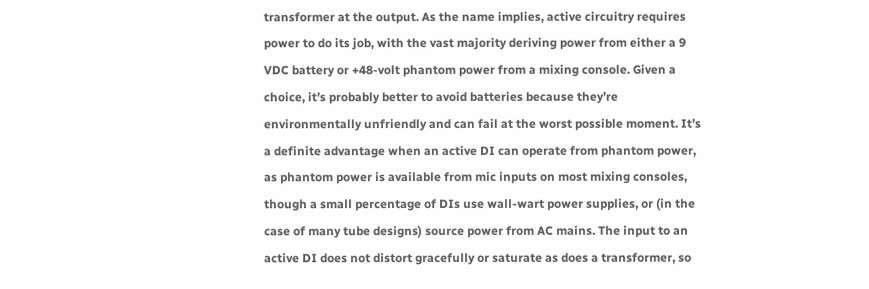transformer at the output. As the name implies, active circuitry requires power to do its job, with the vast majority deriving power from either a 9 VDC battery or +48-volt phantom power from a mixing console. Given a choice, it’s probably better to avoid batteries because they’re environmentally unfriendly and can fail at the worst possible moment. It’s a definite advantage when an active DI can operate from phantom power, as phantom power is available from mic inputs on most mixing consoles, though a small percentage of DIs use wall-wart power supplies, or (in the case of many tube designs) source power from AC mains. The input to an active DI does not distort gracefully or saturate as does a transformer, so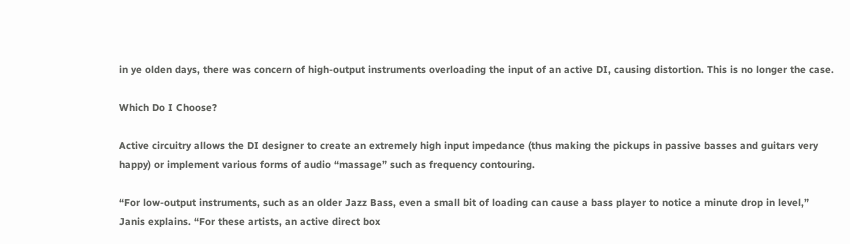in ye olden days, there was concern of high-output instruments overloading the input of an active DI, causing distortion. This is no longer the case.

Which Do I Choose?

Active circuitry allows the DI designer to create an extremely high input impedance (thus making the pickups in passive basses and guitars very happy) or implement various forms of audio “massage” such as frequency contouring.

“For low-output instruments, such as an older Jazz Bass, even a small bit of loading can cause a bass player to notice a minute drop in level,” Janis explains. “For these artists, an active direct box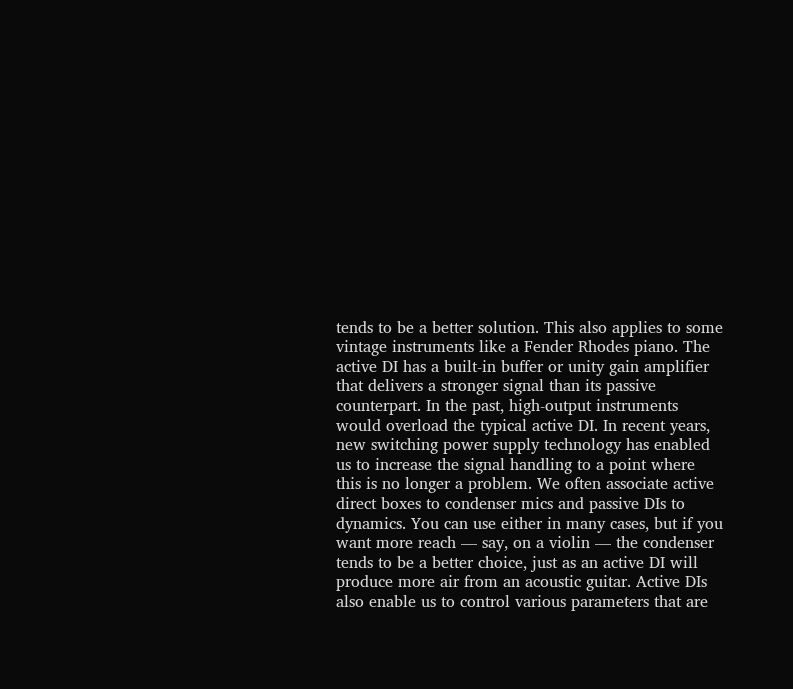tends to be a better solution. This also applies to some vintage instruments like a Fender Rhodes piano. The active DI has a built-in buffer or unity gain amplifier that delivers a stronger signal than its passive counterpart. In the past, high-output instruments would overload the typical active DI. In recent years, new switching power supply technology has enabled us to increase the signal handling to a point where this is no longer a problem. We often associate active direct boxes to condenser mics and passive DIs to dynamics. You can use either in many cases, but if you want more reach — say, on a violin — the condenser tends to be a better choice, just as an active DI will produce more air from an acoustic guitar. Active DIs also enable us to control various parameters that are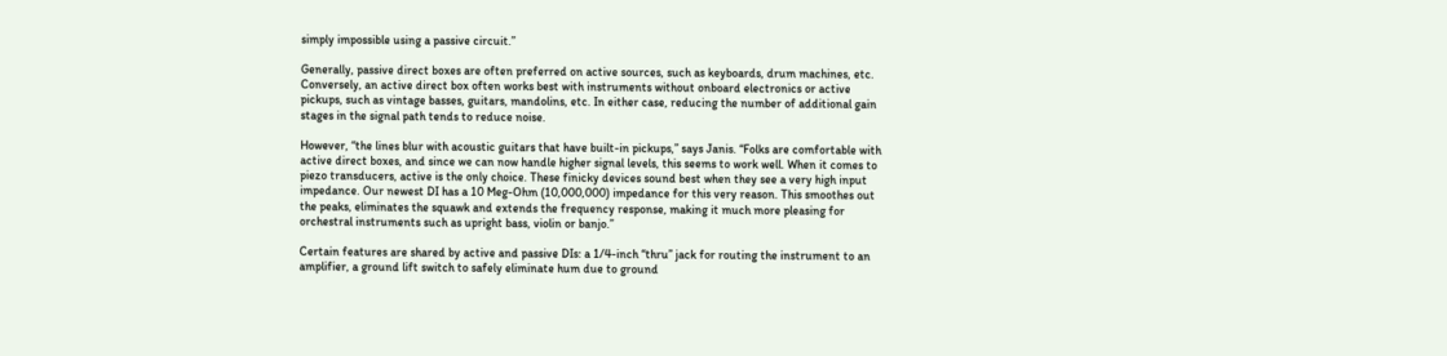simply impossible using a passive circuit.”

Generally, passive direct boxes are often preferred on active sources, such as keyboards, drum machines, etc. Conversely, an active direct box often works best with instruments without onboard electronics or active pickups, such as vintage basses, guitars, mandolins, etc. In either case, reducing the number of additional gain stages in the signal path tends to reduce noise.

However, “the lines blur with acoustic guitars that have built-in pickups,” says Janis. “Folks are comfortable with active direct boxes, and since we can now handle higher signal levels, this seems to work well. When it comes to piezo transducers, active is the only choice. These finicky devices sound best when they see a very high input impedance. Our newest DI has a 10 Meg-Ohm (10,000,000) impedance for this very reason. This smoothes out the peaks, eliminates the squawk and extends the frequency response, making it much more pleasing for orchestral instruments such as upright bass, violin or banjo.”

Certain features are shared by active and passive DIs: a 1/4-inch “thru” jack for routing the instrument to an amplifier, a ground lift switch to safely eliminate hum due to ground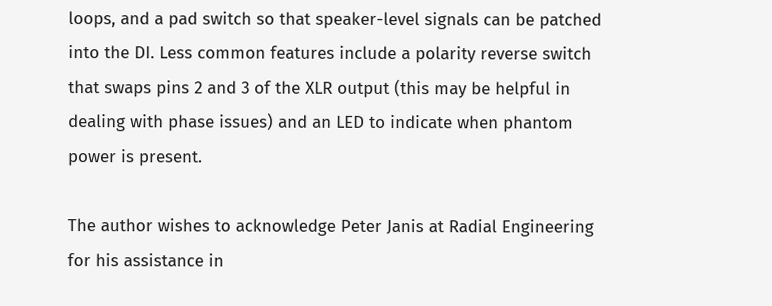loops, and a pad switch so that speaker-level signals can be patched into the DI. Less common features include a polarity reverse switch that swaps pins 2 and 3 of the XLR output (this may be helpful in dealing with phase issues) and an LED to indicate when phantom power is present.

The author wishes to acknowledge Peter Janis at Radial Engineering for his assistance in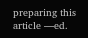preparing this article —ed.